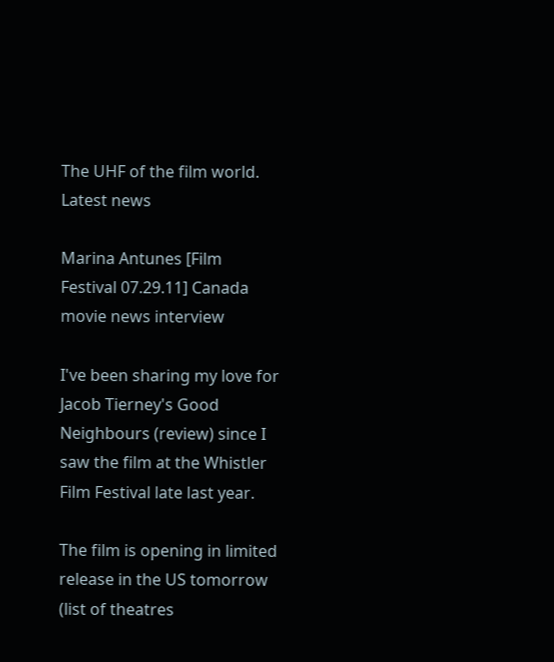The UHF of the film world.
Latest news

Marina Antunes [Film Festival 07.29.11] Canada movie news interview

I've been sharing my love for Jacob Tierney's Good Neighbours (review) since I saw the film at the Whistler Film Festival late last year.

The film is opening in limited release in the US tomorrow (list of theatres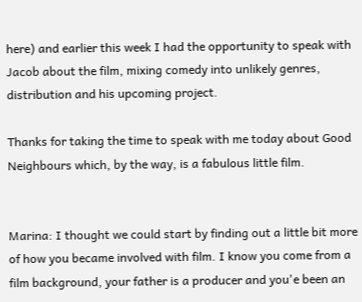here) and earlier this week I had the opportunity to speak with Jacob about the film, mixing comedy into unlikely genres, distribution and his upcoming project.

Thanks for taking the time to speak with me today about Good Neighbours which, by the way, is a fabulous little film.


Marina: I thought we could start by finding out a little bit more of how you became involved with film. I know you come from a film background, your father is a producer and you'e been an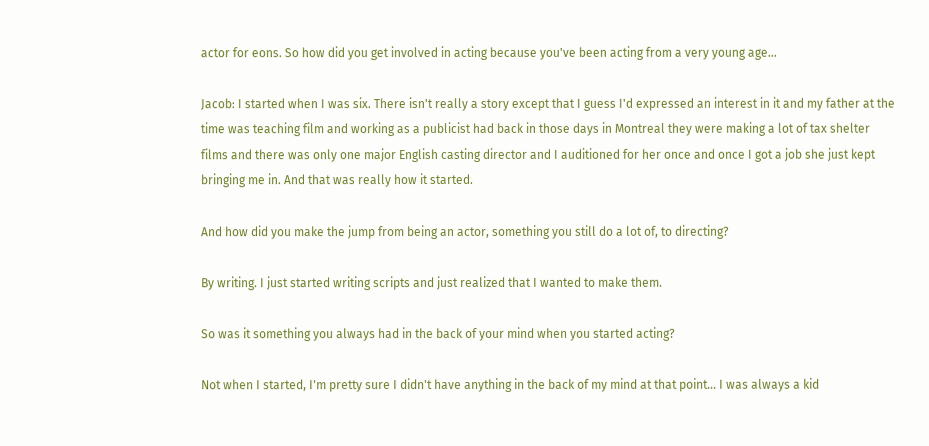actor for eons. So how did you get involved in acting because you've been acting from a very young age...

Jacob: I started when I was six. There isn't really a story except that I guess I'd expressed an interest in it and my father at the time was teaching film and working as a publicist had back in those days in Montreal they were making a lot of tax shelter films and there was only one major English casting director and I auditioned for her once and once I got a job she just kept bringing me in. And that was really how it started.

And how did you make the jump from being an actor, something you still do a lot of, to directing?

By writing. I just started writing scripts and just realized that I wanted to make them.

So was it something you always had in the back of your mind when you started acting?

Not when I started, I'm pretty sure I didn't have anything in the back of my mind at that point... I was always a kid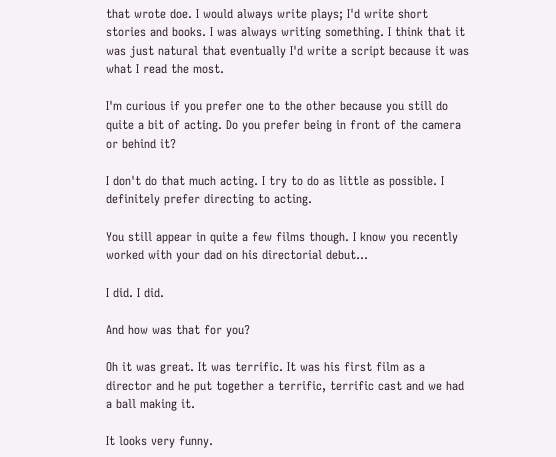that wrote doe. I would always write plays; I'd write short stories and books. I was always writing something. I think that it was just natural that eventually I'd write a script because it was what I read the most.

I'm curious if you prefer one to the other because you still do quite a bit of acting. Do you prefer being in front of the camera or behind it?

I don't do that much acting. I try to do as little as possible. I definitely prefer directing to acting.

You still appear in quite a few films though. I know you recently worked with your dad on his directorial debut...

I did. I did.

And how was that for you?

Oh it was great. It was terrific. It was his first film as a director and he put together a terrific, terrific cast and we had a ball making it.

It looks very funny.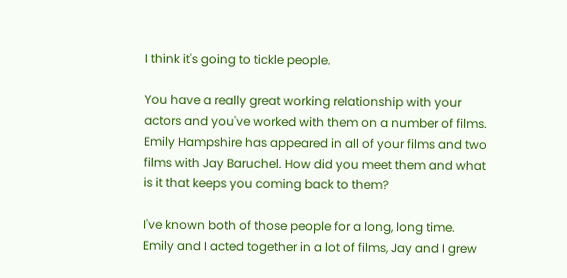I think it's going to tickle people.

You have a really great working relationship with your actors and you've worked with them on a number of films. Emily Hampshire has appeared in all of your films and two films with Jay Baruchel. How did you meet them and what is it that keeps you coming back to them?

I've known both of those people for a long, long time. Emily and I acted together in a lot of films, Jay and I grew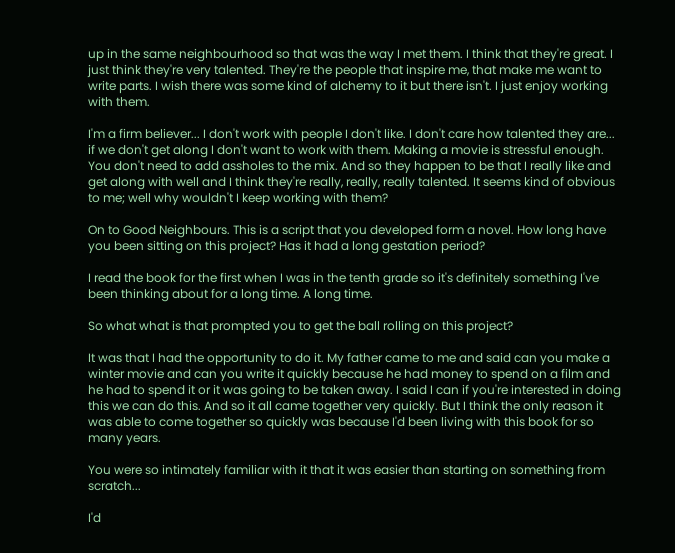up in the same neighbourhood so that was the way I met them. I think that they're great. I just think they're very talented. They're the people that inspire me, that make me want to write parts. I wish there was some kind of alchemy to it but there isn't. I just enjoy working with them.

I'm a firm believer... I don't work with people I don't like. I don't care how talented they are... if we don't get along I don't want to work with them. Making a movie is stressful enough. You don't need to add assholes to the mix. And so they happen to be that I really like and get along with well and I think they're really, really, really talented. It seems kind of obvious to me; well why wouldn't I keep working with them?

On to Good Neighbours. This is a script that you developed form a novel. How long have you been sitting on this project? Has it had a long gestation period?

I read the book for the first when I was in the tenth grade so it's definitely something I've been thinking about for a long time. A long time.

So what what is that prompted you to get the ball rolling on this project?

It was that I had the opportunity to do it. My father came to me and said can you make a winter movie and can you write it quickly because he had money to spend on a film and he had to spend it or it was going to be taken away. I said I can if you're interested in doing this we can do this. And so it all came together very quickly. But I think the only reason it was able to come together so quickly was because I'd been living with this book for so many years.

You were so intimately familiar with it that it was easier than starting on something from scratch...

I'd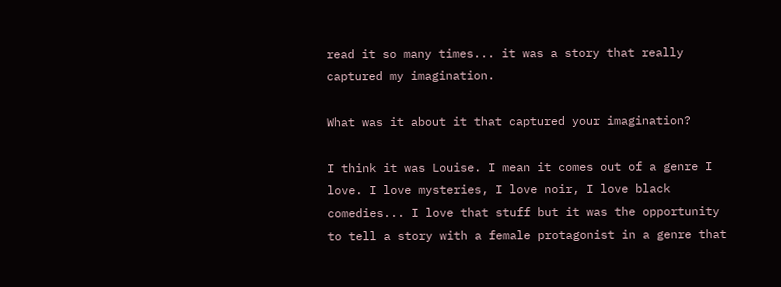read it so many times... it was a story that really captured my imagination.

What was it about it that captured your imagination?

I think it was Louise. I mean it comes out of a genre I love. I love mysteries, I love noir, I love black comedies... I love that stuff but it was the opportunity to tell a story with a female protagonist in a genre that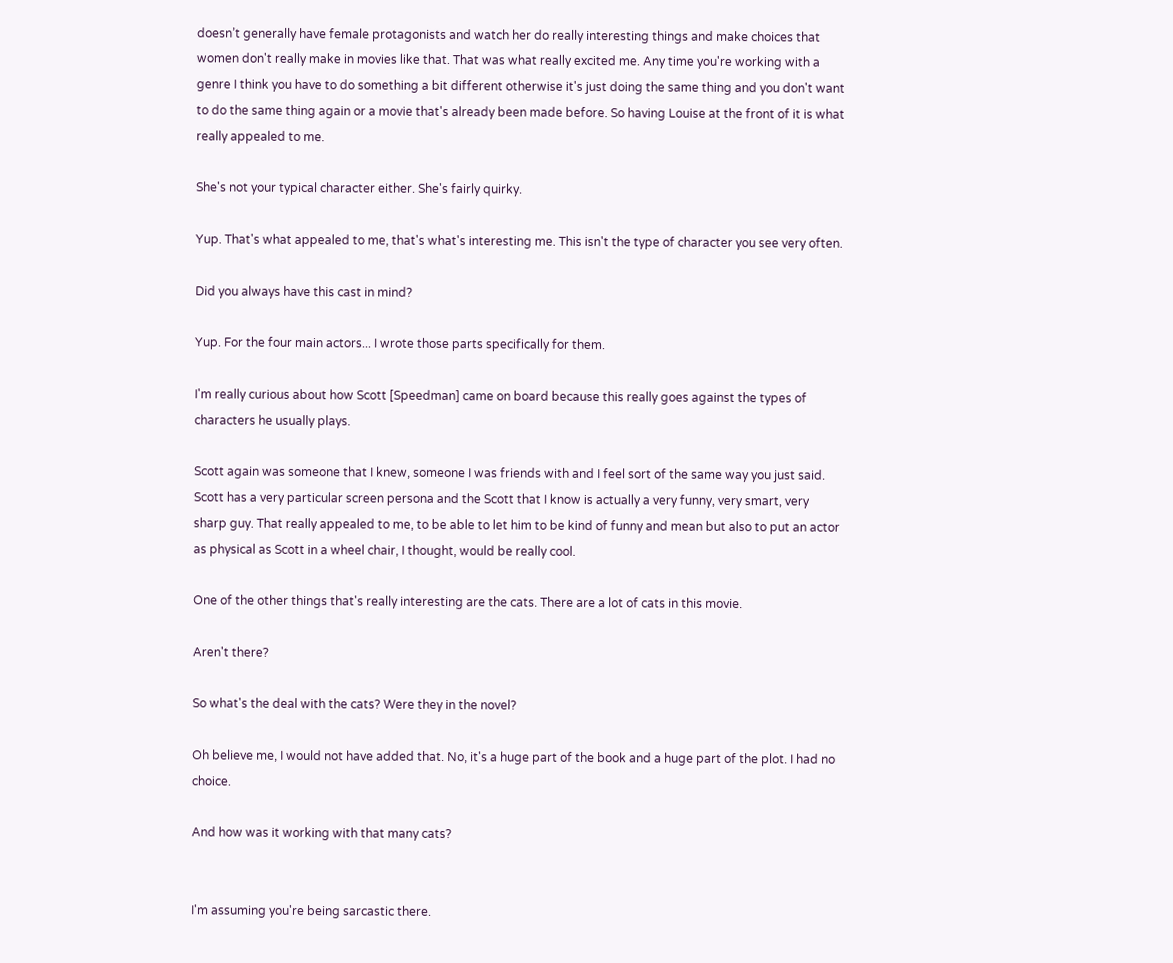doesn’t generally have female protagonists and watch her do really interesting things and make choices that women don't really make in movies like that. That was what really excited me. Any time you're working with a genre I think you have to do something a bit different otherwise it's just doing the same thing and you don't want to do the same thing again or a movie that's already been made before. So having Louise at the front of it is what really appealed to me.

She's not your typical character either. She's fairly quirky.

Yup. That's what appealed to me, that's what's interesting me. This isn't the type of character you see very often.

Did you always have this cast in mind?

Yup. For the four main actors... I wrote those parts specifically for them.

I'm really curious about how Scott [Speedman] came on board because this really goes against the types of characters he usually plays.

Scott again was someone that I knew, someone I was friends with and I feel sort of the same way you just said. Scott has a very particular screen persona and the Scott that I know is actually a very funny, very smart, very sharp guy. That really appealed to me, to be able to let him to be kind of funny and mean but also to put an actor as physical as Scott in a wheel chair, I thought, would be really cool.

One of the other things that's really interesting are the cats. There are a lot of cats in this movie.

Aren't there?

So what's the deal with the cats? Were they in the novel?

Oh believe me, I would not have added that. No, it's a huge part of the book and a huge part of the plot. I had no choice.

And how was it working with that many cats?


I'm assuming you're being sarcastic there.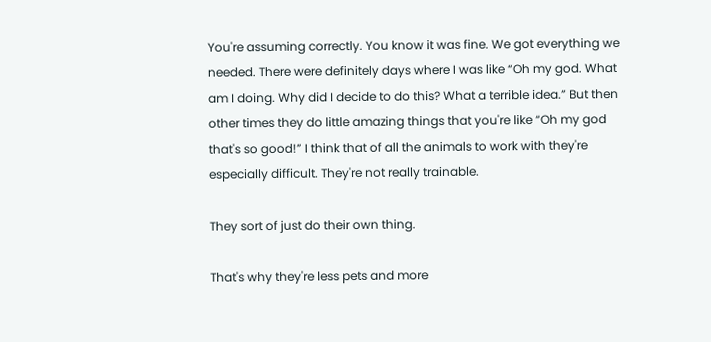You're assuming correctly. You know it was fine. We got everything we needed. There were definitely days where I was like “Oh my god. What am I doing. Why did I decide to do this? What a terrible idea.” But then other times they do little amazing things that you're like “Oh my god that's so good!” I think that of all the animals to work with they're especially difficult. They're not really trainable.

They sort of just do their own thing.

That's why they're less pets and more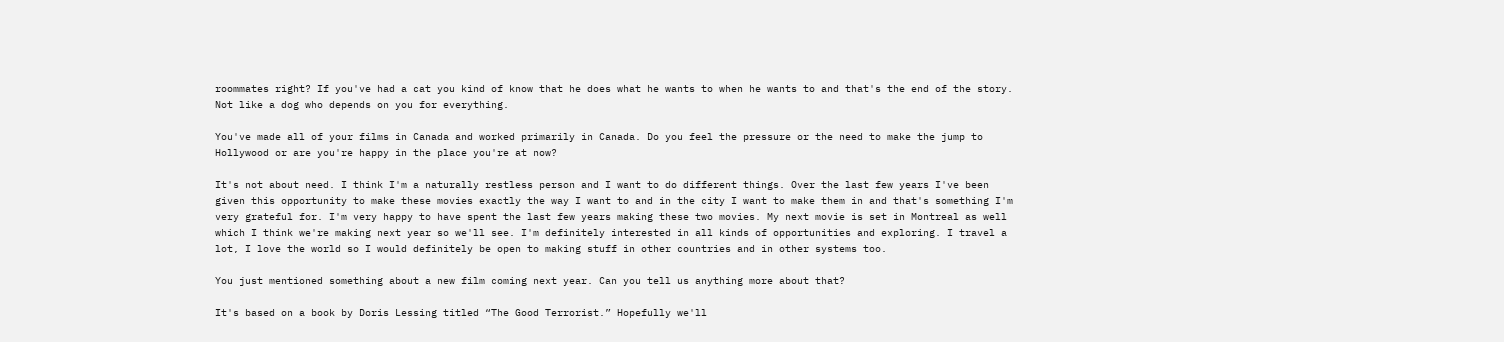roommates right? If you've had a cat you kind of know that he does what he wants to when he wants to and that's the end of the story. Not like a dog who depends on you for everything.

You've made all of your films in Canada and worked primarily in Canada. Do you feel the pressure or the need to make the jump to Hollywood or are you're happy in the place you're at now?

It's not about need. I think I'm a naturally restless person and I want to do different things. Over the last few years I've been given this opportunity to make these movies exactly the way I want to and in the city I want to make them in and that's something I'm very grateful for. I'm very happy to have spent the last few years making these two movies. My next movie is set in Montreal as well which I think we're making next year so we'll see. I'm definitely interested in all kinds of opportunities and exploring. I travel a lot, I love the world so I would definitely be open to making stuff in other countries and in other systems too.

You just mentioned something about a new film coming next year. Can you tell us anything more about that?

It's based on a book by Doris Lessing titled “The Good Terrorist.” Hopefully we'll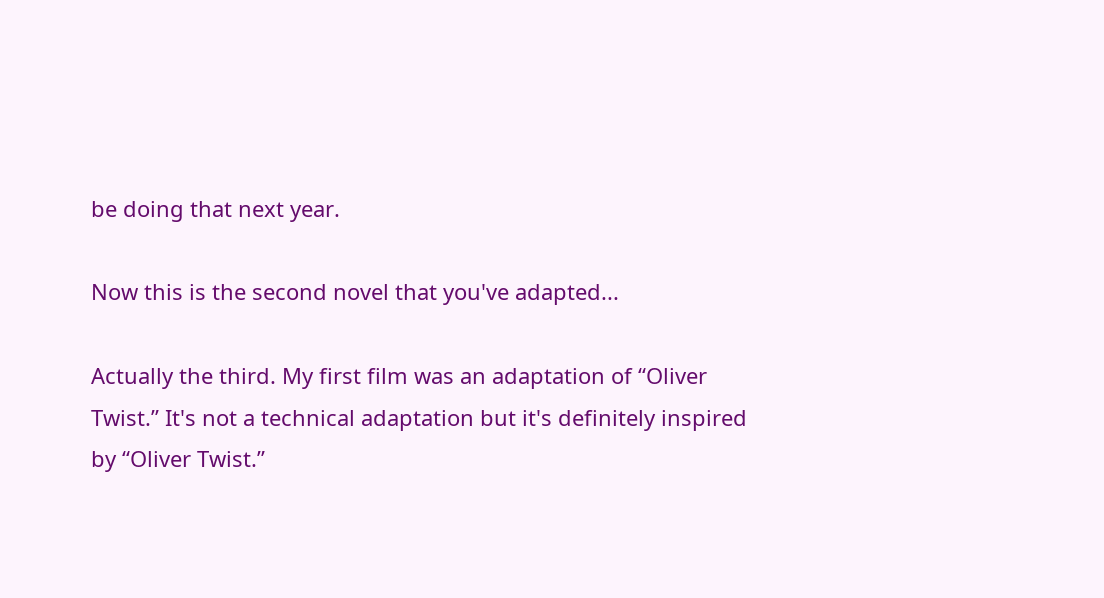be doing that next year.

Now this is the second novel that you've adapted...

Actually the third. My first film was an adaptation of “Oliver Twist.” It's not a technical adaptation but it's definitely inspired by “Oliver Twist.”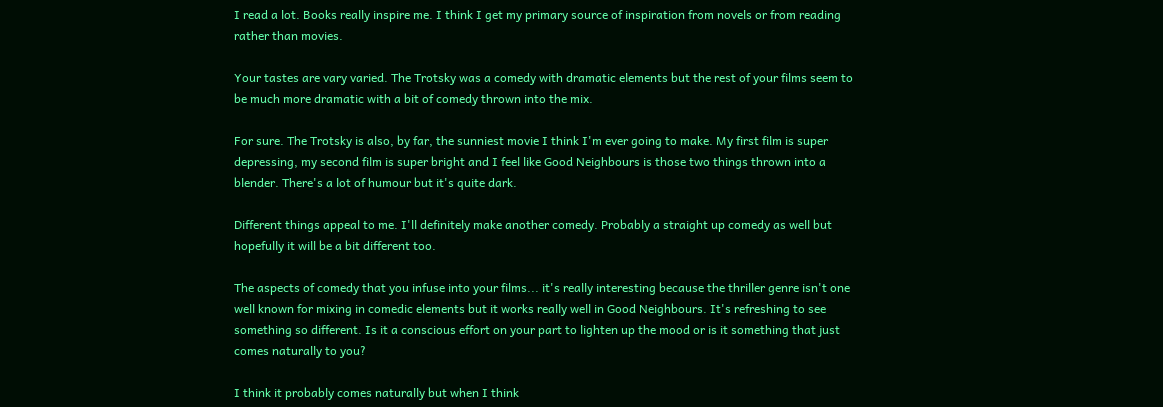I read a lot. Books really inspire me. I think I get my primary source of inspiration from novels or from reading rather than movies.

Your tastes are vary varied. The Trotsky was a comedy with dramatic elements but the rest of your films seem to be much more dramatic with a bit of comedy thrown into the mix.

For sure. The Trotsky is also, by far, the sunniest movie I think I'm ever going to make. My first film is super depressing, my second film is super bright and I feel like Good Neighbours is those two things thrown into a blender. There's a lot of humour but it's quite dark.

Different things appeal to me. I'll definitely make another comedy. Probably a straight up comedy as well but hopefully it will be a bit different too.

The aspects of comedy that you infuse into your films... it's really interesting because the thriller genre isn't one well known for mixing in comedic elements but it works really well in Good Neighbours. It's refreshing to see something so different. Is it a conscious effort on your part to lighten up the mood or is it something that just comes naturally to you?

I think it probably comes naturally but when I think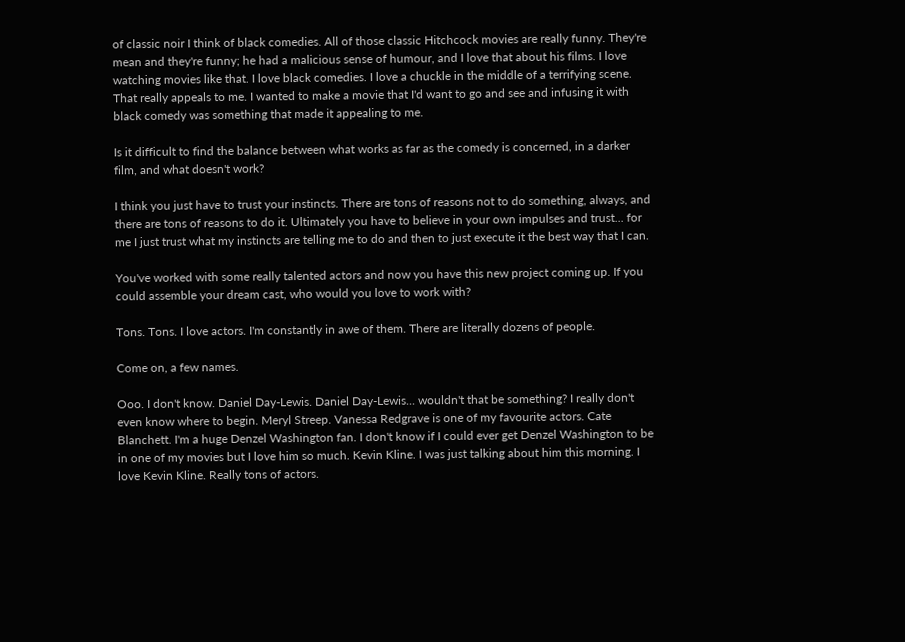of classic noir I think of black comedies. All of those classic Hitchcock movies are really funny. They're mean and they're funny; he had a malicious sense of humour, and I love that about his films. I love watching movies like that. I love black comedies. I love a chuckle in the middle of a terrifying scene. That really appeals to me. I wanted to make a movie that I'd want to go and see and infusing it with black comedy was something that made it appealing to me.

Is it difficult to find the balance between what works as far as the comedy is concerned, in a darker film, and what doesn't work?

I think you just have to trust your instincts. There are tons of reasons not to do something, always, and there are tons of reasons to do it. Ultimately you have to believe in your own impulses and trust... for me I just trust what my instincts are telling me to do and then to just execute it the best way that I can.

You've worked with some really talented actors and now you have this new project coming up. If you could assemble your dream cast, who would you love to work with?

Tons. Tons. I love actors. I'm constantly in awe of them. There are literally dozens of people.

Come on, a few names.

Ooo. I don't know. Daniel Day-Lewis. Daniel Day-Lewis... wouldn't that be something? I really don't even know where to begin. Meryl Streep. Vanessa Redgrave is one of my favourite actors. Cate Blanchett. I'm a huge Denzel Washington fan. I don't know if I could ever get Denzel Washington to be in one of my movies but I love him so much. Kevin Kline. I was just talking about him this morning. I love Kevin Kline. Really tons of actors.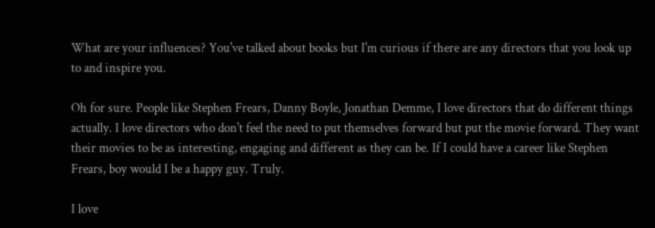What are your influences? You've talked about books but I'm curious if there are any directors that you look up to and inspire you.

Oh for sure. People like Stephen Frears, Danny Boyle, Jonathan Demme, I love directors that do different things actually. I love directors who don't feel the need to put themselves forward but put the movie forward. They want their movies to be as interesting, engaging and different as they can be. If I could have a career like Stephen Frears, boy would I be a happy guy. Truly.

I love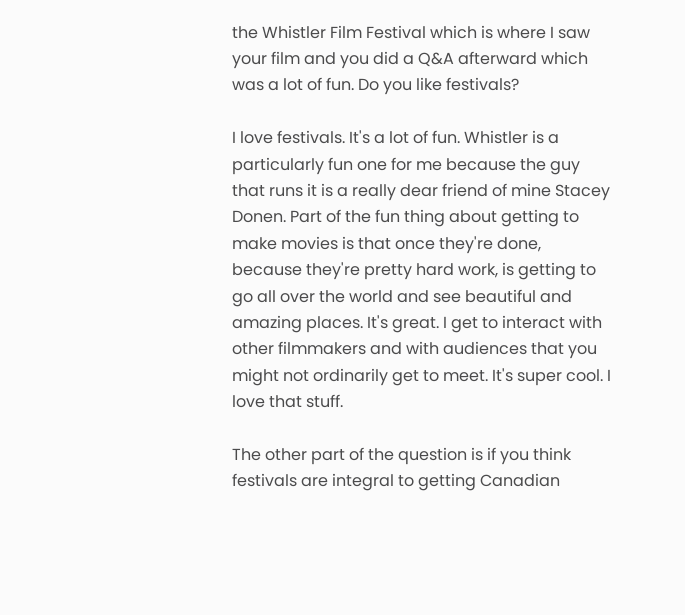the Whistler Film Festival which is where I saw your film and you did a Q&A afterward which was a lot of fun. Do you like festivals?

I love festivals. It's a lot of fun. Whistler is a particularly fun one for me because the guy that runs it is a really dear friend of mine Stacey Donen. Part of the fun thing about getting to make movies is that once they're done, because they're pretty hard work, is getting to go all over the world and see beautiful and amazing places. It's great. I get to interact with other filmmakers and with audiences that you might not ordinarily get to meet. It's super cool. I love that stuff.

The other part of the question is if you think festivals are integral to getting Canadian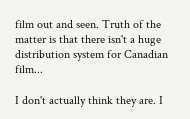film out and seen. Truth of the matter is that there isn't a huge distribution system for Canadian film...

I don't actually think they are. I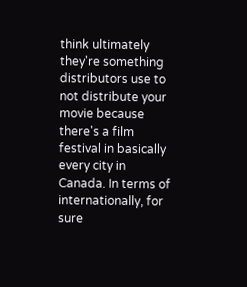think ultimately they're something distributors use to not distribute your movie because there's a film festival in basically every city in Canada. In terms of internationally, for sure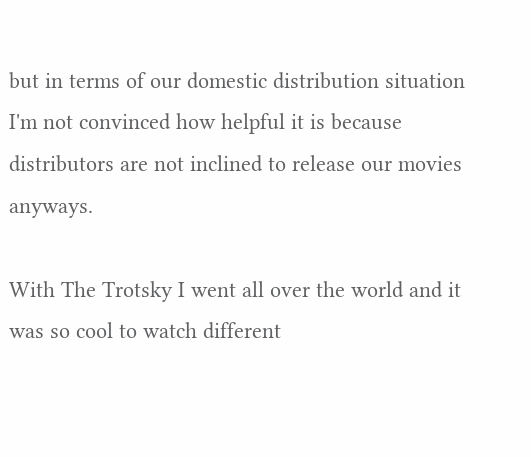but in terms of our domestic distribution situation I'm not convinced how helpful it is because distributors are not inclined to release our movies anyways.

With The Trotsky I went all over the world and it was so cool to watch different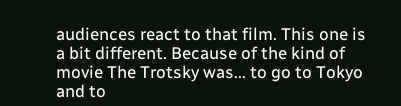audiences react to that film. This one is a bit different. Because of the kind of movie The Trotsky was... to go to Tokyo and to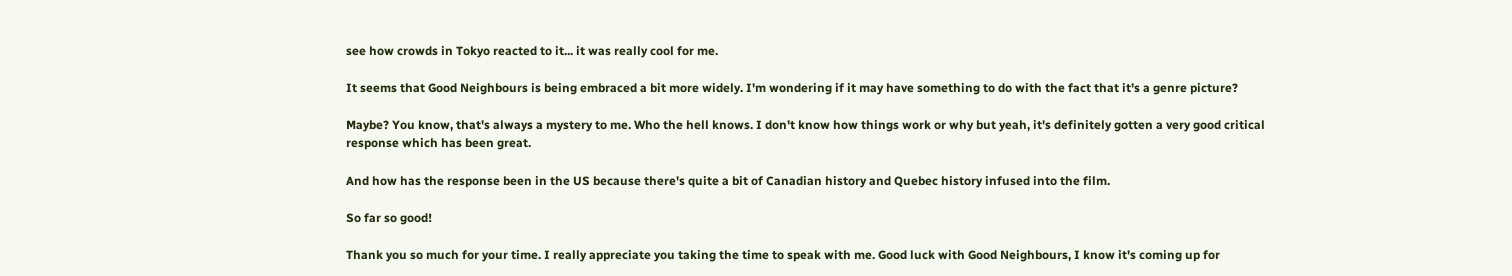see how crowds in Tokyo reacted to it... it was really cool for me.

It seems that Good Neighbours is being embraced a bit more widely. I'm wondering if it may have something to do with the fact that it's a genre picture?

Maybe? You know, that's always a mystery to me. Who the hell knows. I don't know how things work or why but yeah, it's definitely gotten a very good critical response which has been great.

And how has the response been in the US because there's quite a bit of Canadian history and Quebec history infused into the film.

So far so good!

Thank you so much for your time. I really appreciate you taking the time to speak with me. Good luck with Good Neighbours, I know it's coming up for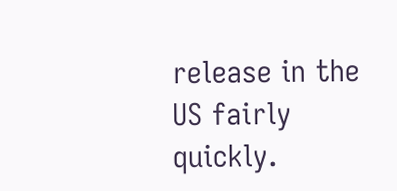release in the US fairly quickly.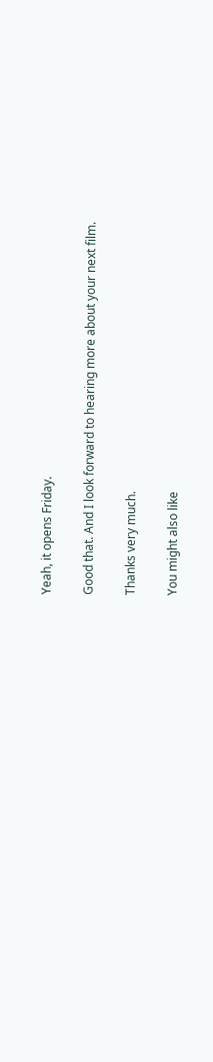Yeah, it opens Friday.

Good that. And I look forward to hearing more about your next film.

Thanks very much.

You might also like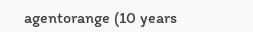agentorange (10 years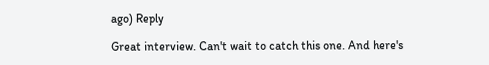ago) Reply

Great interview. Can't wait to catch this one. And here's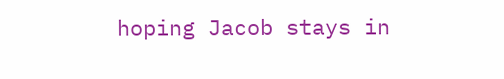hoping Jacob stays in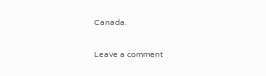Canada.

Leave a comment